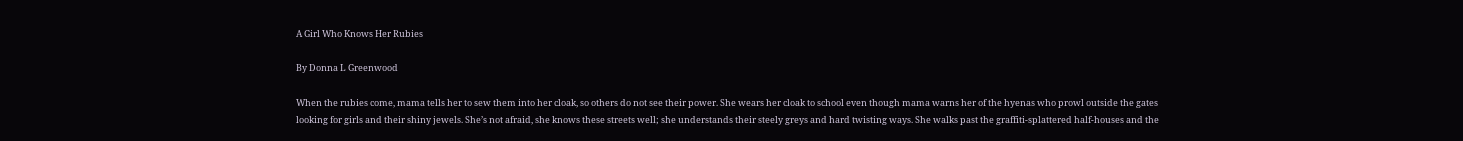A Girl Who Knows Her Rubies

By Donna L Greenwood

When the rubies come, mama tells her to sew them into her cloak, so others do not see their power. She wears her cloak to school even though mama warns her of the hyenas who prowl outside the gates looking for girls and their shiny jewels. She’s not afraid, she knows these streets well; she understands their steely greys and hard twisting ways. She walks past the graffiti-splattered half-houses and the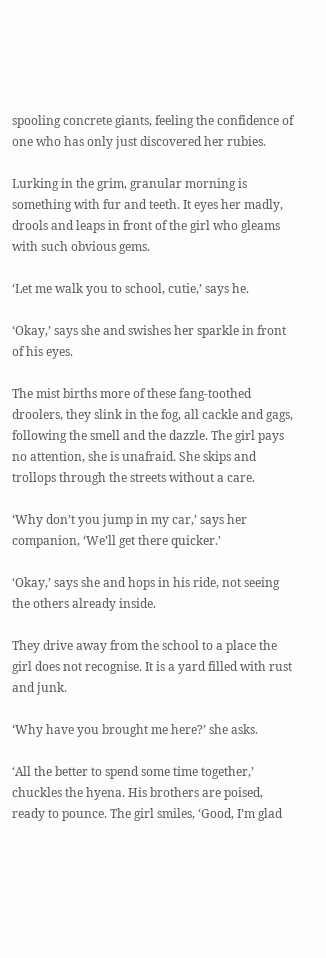spooling concrete giants, feeling the confidence of one who has only just discovered her rubies.

Lurking in the grim, granular morning is something with fur and teeth. It eyes her madly, drools and leaps in front of the girl who gleams with such obvious gems.

‘Let me walk you to school, cutie,’ says he.

‘Okay,’ says she and swishes her sparkle in front of his eyes.

The mist births more of these fang-toothed droolers, they slink in the fog, all cackle and gags, following the smell and the dazzle. The girl pays no attention, she is unafraid. She skips and trollops through the streets without a care.

‘Why don’t you jump in my car,’ says her companion, ‘We’ll get there quicker.’

‘Okay,’ says she and hops in his ride, not seeing the others already inside.

They drive away from the school to a place the girl does not recognise. It is a yard filled with rust and junk.

‘Why have you brought me here?’ she asks.

‘All the better to spend some time together,’ chuckles the hyena. His brothers are poised, ready to pounce. The girl smiles, ‘Good, I’m glad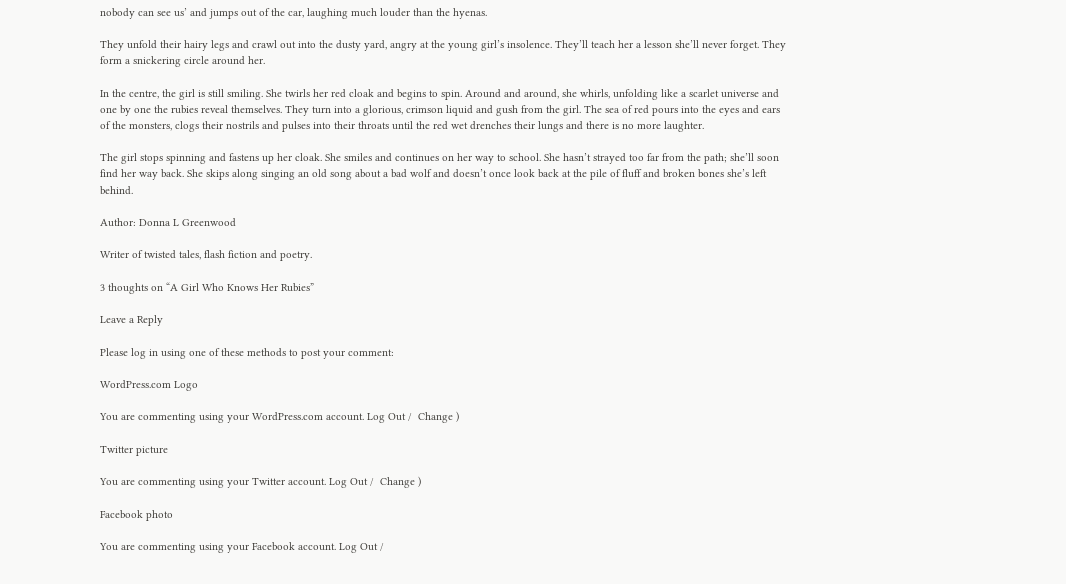nobody can see us’ and jumps out of the car, laughing much louder than the hyenas.

They unfold their hairy legs and crawl out into the dusty yard, angry at the young girl’s insolence. They’ll teach her a lesson she’ll never forget. They form a snickering circle around her.

In the centre, the girl is still smiling. She twirls her red cloak and begins to spin. Around and around, she whirls, unfolding like a scarlet universe and one by one the rubies reveal themselves. They turn into a glorious, crimson liquid and gush from the girl. The sea of red pours into the eyes and ears of the monsters, clogs their nostrils and pulses into their throats until the red wet drenches their lungs and there is no more laughter.

The girl stops spinning and fastens up her cloak. She smiles and continues on her way to school. She hasn’t strayed too far from the path; she’ll soon find her way back. She skips along singing an old song about a bad wolf and doesn’t once look back at the pile of fluff and broken bones she’s left behind.

Author: Donna L Greenwood

Writer of twisted tales, flash fiction and poetry.

3 thoughts on “A Girl Who Knows Her Rubies”

Leave a Reply

Please log in using one of these methods to post your comment:

WordPress.com Logo

You are commenting using your WordPress.com account. Log Out /  Change )

Twitter picture

You are commenting using your Twitter account. Log Out /  Change )

Facebook photo

You are commenting using your Facebook account. Log Out /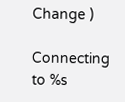Change )

Connecting to %s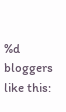%d bloggers like this: